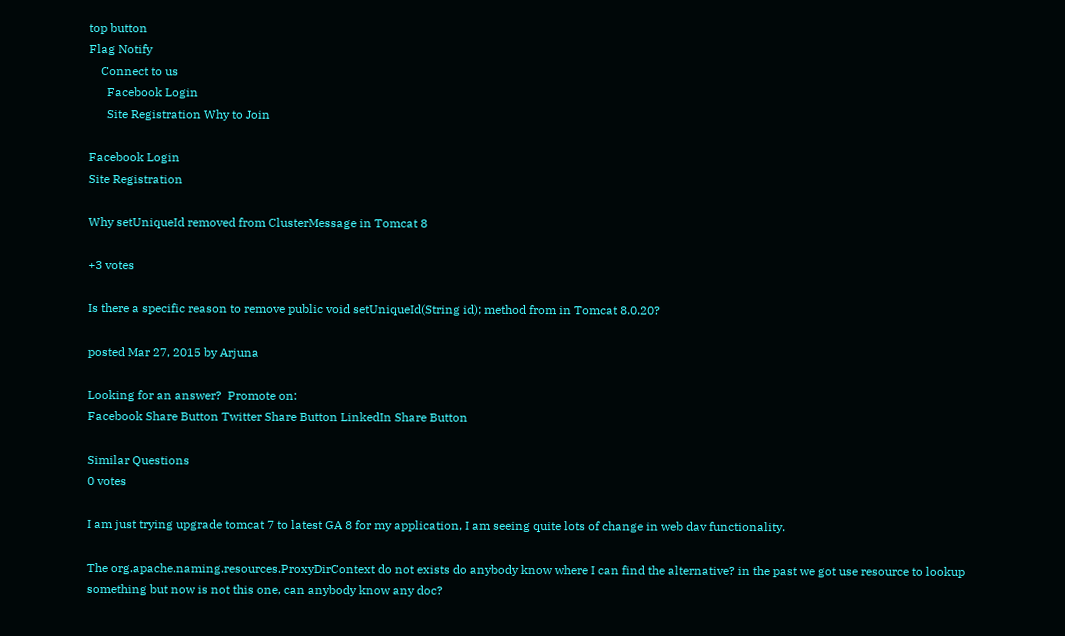top button
Flag Notify
    Connect to us
      Facebook Login
      Site Registration Why to Join

Facebook Login
Site Registration

Why setUniqueId removed from ClusterMessage in Tomcat 8

+3 votes

Is there a specific reason to remove public void setUniqueId(String id); method from in Tomcat 8.0.20?

posted Mar 27, 2015 by Arjuna

Looking for an answer?  Promote on:
Facebook Share Button Twitter Share Button LinkedIn Share Button

Similar Questions
0 votes

I am just trying upgrade tomcat 7 to latest GA 8 for my application, I am seeing quite lots of change in web dav functionality.

The org.apache.naming.resources.ProxyDirContext do not exists do anybody know where I can find the alternative? in the past we got use resource to lookup something but now is not this one, can anybody know any doc?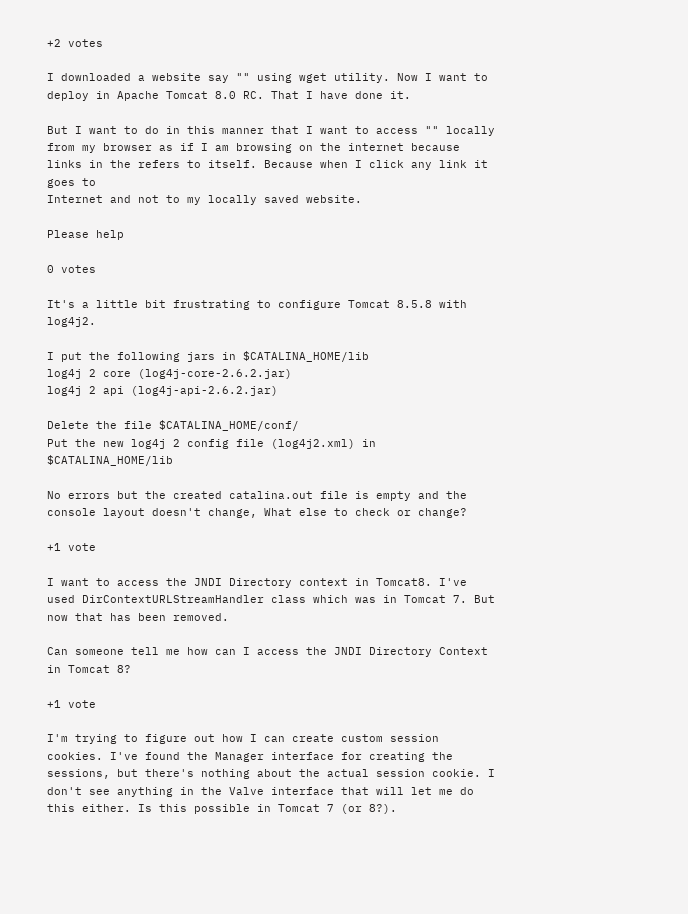+2 votes

I downloaded a website say "" using wget utility. Now I want to deploy in Apache Tomcat 8.0 RC. That I have done it.

But I want to do in this manner that I want to access "" locally from my browser as if I am browsing on the internet because links in the refers to itself. Because when I click any link it goes to
Internet and not to my locally saved website.

Please help

0 votes

It's a little bit frustrating to configure Tomcat 8.5.8 with log4j2.

I put the following jars in $CATALINA_HOME/lib
log4j 2 core (log4j-core-2.6.2.jar)
log4j 2 api (log4j-api-2.6.2.jar)

Delete the file $CATALINA_HOME/conf/
Put the new log4j 2 config file (log4j2.xml) in $CATALINA_HOME/lib

No errors but the created catalina.out file is empty and the console layout doesn't change, What else to check or change?

+1 vote

I want to access the JNDI Directory context in Tomcat8. I've used DirContextURLStreamHandler class which was in Tomcat 7. But now that has been removed.

Can someone tell me how can I access the JNDI Directory Context in Tomcat 8?

+1 vote

I'm trying to figure out how I can create custom session cookies. I've found the Manager interface for creating the sessions, but there's nothing about the actual session cookie. I don't see anything in the Valve interface that will let me do this either. Is this possible in Tomcat 7 (or 8?).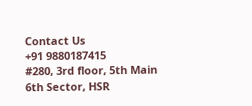Contact Us
+91 9880187415
#280, 3rd floor, 5th Main
6th Sector, HSR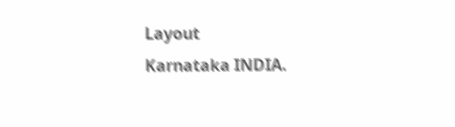Layout
Karnataka INDIA.